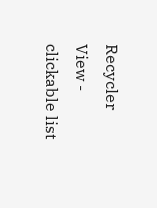Recycler View - clickable list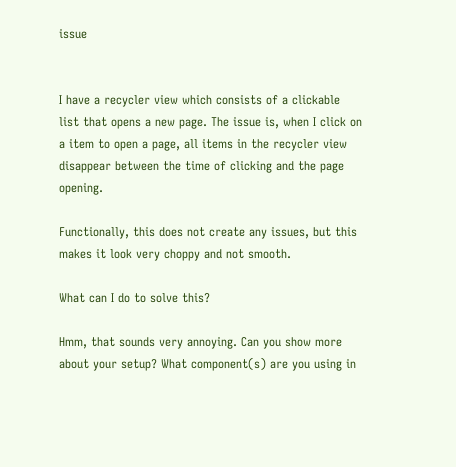issue


I have a recycler view which consists of a clickable list that opens a new page. The issue is, when I click on a item to open a page, all items in the recycler view disappear between the time of clicking and the page opening.

Functionally, this does not create any issues, but this makes it look very choppy and not smooth.

What can I do to solve this?

Hmm, that sounds very annoying. Can you show more about your setup? What component(s) are you using in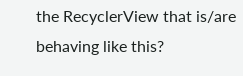the RecyclerView that is/are behaving like this?